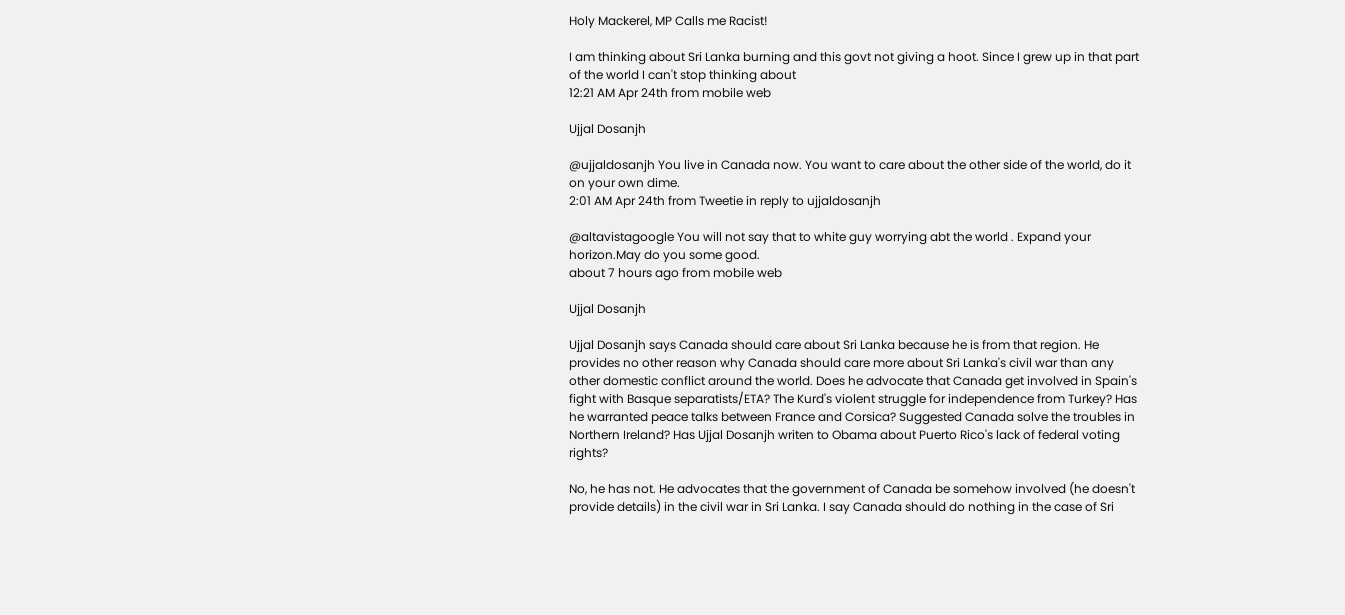Holy Mackerel, MP Calls me Racist!

I am thinking about Sri Lanka burning and this govt not giving a hoot. Since I grew up in that part of the world I can't stop thinking about
12:21 AM Apr 24th from mobile web

Ujjal Dosanjh

@ujjaldosanjh You live in Canada now. You want to care about the other side of the world, do it on your own dime.
2:01 AM Apr 24th from Tweetie in reply to ujjaldosanjh

@altavistagoogle You will not say that to white guy worrying abt the world . Expand your horizon.May do you some good.
about 7 hours ago from mobile web

Ujjal Dosanjh

Ujjal Dosanjh says Canada should care about Sri Lanka because he is from that region. He provides no other reason why Canada should care more about Sri Lanka's civil war than any other domestic conflict around the world. Does he advocate that Canada get involved in Spain's fight with Basque separatists/ETA? The Kurd's violent struggle for independence from Turkey? Has he warranted peace talks between France and Corsica? Suggested Canada solve the troubles in Northern Ireland? Has Ujjal Dosanjh writen to Obama about Puerto Rico's lack of federal voting rights?

No, he has not. He advocates that the government of Canada be somehow involved (he doesn't provide details) in the civil war in Sri Lanka. I say Canada should do nothing in the case of Sri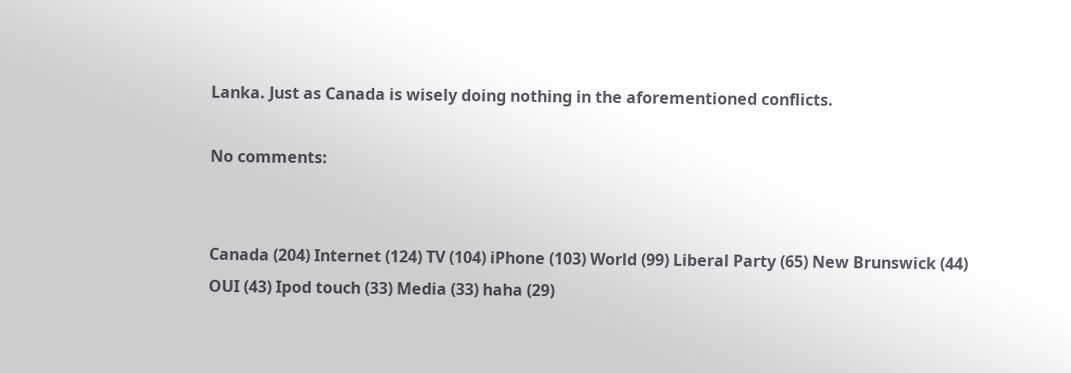Lanka. Just as Canada is wisely doing nothing in the aforementioned conflicts.

No comments:


Canada (204) Internet (124) TV (104) iPhone (103) World (99) Liberal Party (65) New Brunswick (44) OUI (43) Ipod touch (33) Media (33) haha (29)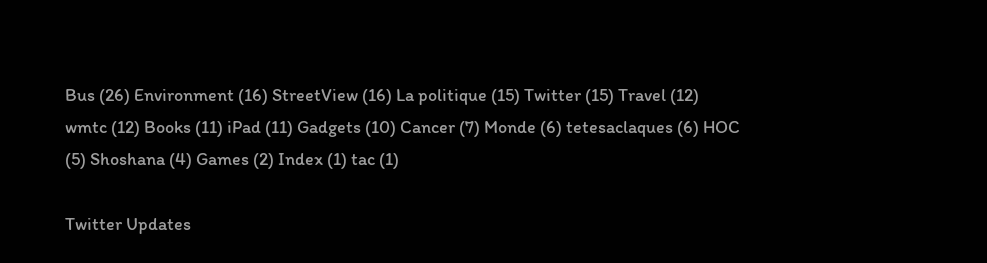Bus (26) Environment (16) StreetView (16) La politique (15) Twitter (15) Travel (12) wmtc (12) Books (11) iPad (11) Gadgets (10) Cancer (7) Monde (6) tetesaclaques (6) HOC (5) Shoshana (4) Games (2) Index (1) tac (1)

Twitter Updates